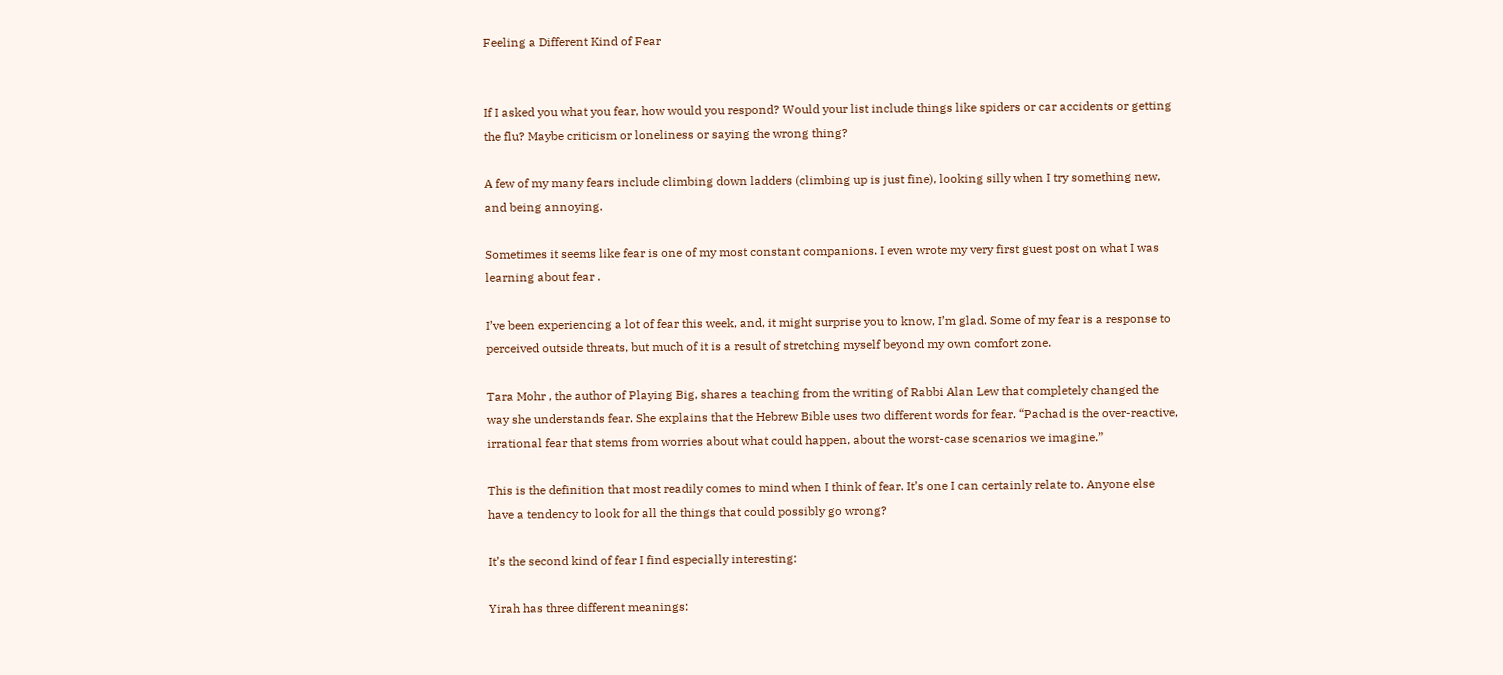Feeling a Different Kind of Fear


If I asked you what you fear, how would you respond? Would your list include things like spiders or car accidents or getting the flu? Maybe criticism or loneliness or saying the wrong thing?

A few of my many fears include climbing down ladders (climbing up is just fine), looking silly when I try something new, and being annoying.

Sometimes it seems like fear is one of my most constant companions. I even wrote my very first guest post on what I was learning about fear .

I’ve been experiencing a lot of fear this week, and, it might surprise you to know, I’m glad. Some of my fear is a response to perceived outside threats, but much of it is a result of stretching myself beyond my own comfort zone.

Tara Mohr , the author of Playing Big, shares a teaching from the writing of Rabbi Alan Lew that completely changed the way she understands fear. She explains that the Hebrew Bible uses two different words for fear. “Pachad is the over-reactive, irrational fear that stems from worries about what could happen, about the worst-case scenarios we imagine.”

This is the definition that most readily comes to mind when I think of fear. It’s one I can certainly relate to. Anyone else have a tendency to look for all the things that could possibly go wrong?

It’s the second kind of fear I find especially interesting:

Yirah has three different meanings: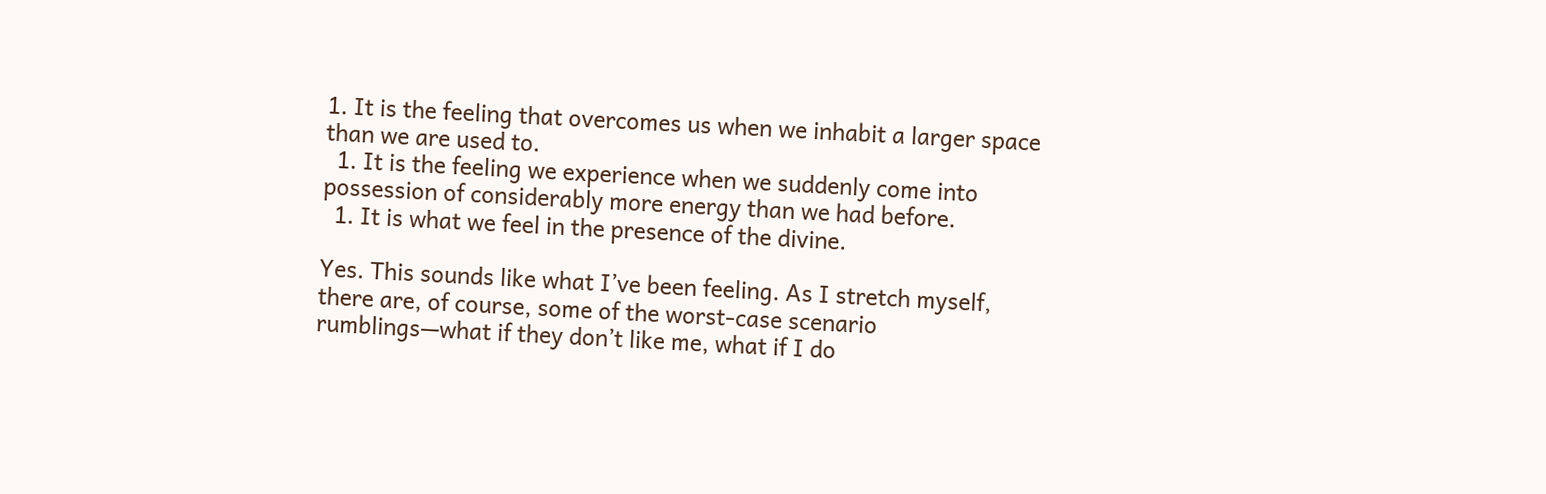1. It is the feeling that overcomes us when we inhabit a larger space than we are used to.
  1. It is the feeling we experience when we suddenly come into possession of considerably more energy than we had before.
  1. It is what we feel in the presence of the divine.

Yes. This sounds like what I’ve been feeling. As I stretch myself, there are, of course, some of the worst-case scenario rumblings—what if they don’t like me, what if I do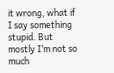it wrong, what if I say something stupid. But mostly I’m not so much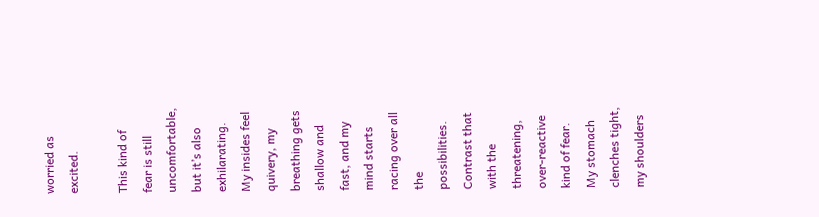worried as excited.

This kind of fear is still uncomfortable, but it’s also exhilarating. My insides feel quivery, my breathing gets shallow and fast, and my mind starts racing over all the possibilities. Contrast that with the threatening, over-reactive kind of fear. My stomach clenches tight, my shoulders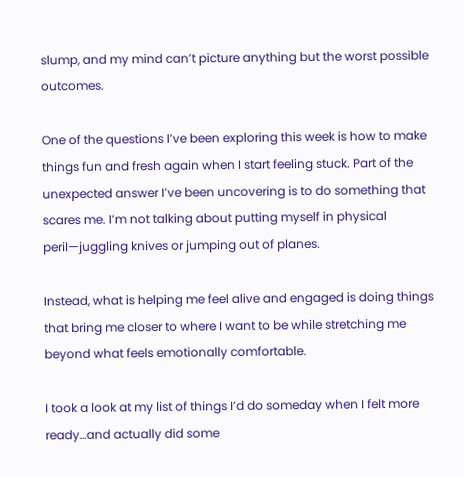slump, and my mind can’t picture anything but the worst possible outcomes.

One of the questions I’ve been exploring this week is how to make things fun and fresh again when I start feeling stuck. Part of the unexpected answer I’ve been uncovering is to do something that scares me. I’m not talking about putting myself in physical peril—juggling knives or jumping out of planes.

Instead, what is helping me feel alive and engaged is doing things that bring me closer to where I want to be while stretching me beyond what feels emotionally comfortable.

I took a look at my list of things I’d do someday when I felt more ready…and actually did some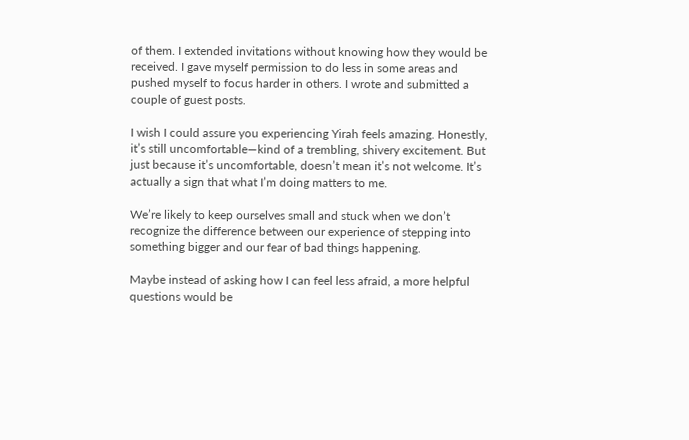of them. I extended invitations without knowing how they would be received. I gave myself permission to do less in some areas and pushed myself to focus harder in others. I wrote and submitted a couple of guest posts.

I wish I could assure you experiencing Yirah feels amazing. Honestly, it’s still uncomfortable—kind of a trembling, shivery excitement. But just because it’s uncomfortable, doesn’t mean it’s not welcome. It’s actually a sign that what I’m doing matters to me.

We’re likely to keep ourselves small and stuck when we don’t recognize the difference between our experience of stepping into something bigger and our fear of bad things happening.

Maybe instead of asking how I can feel less afraid, a more helpful questions would be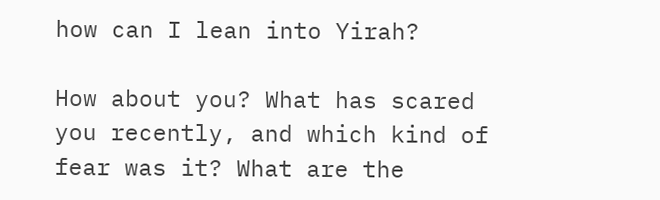how can I lean into Yirah?

How about you? What has scared you recently, and which kind of fear was it? What are the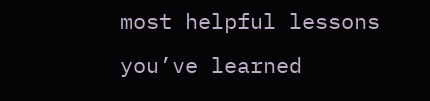most helpful lessons you’ve learned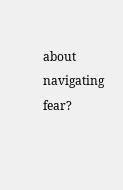about navigating fear?